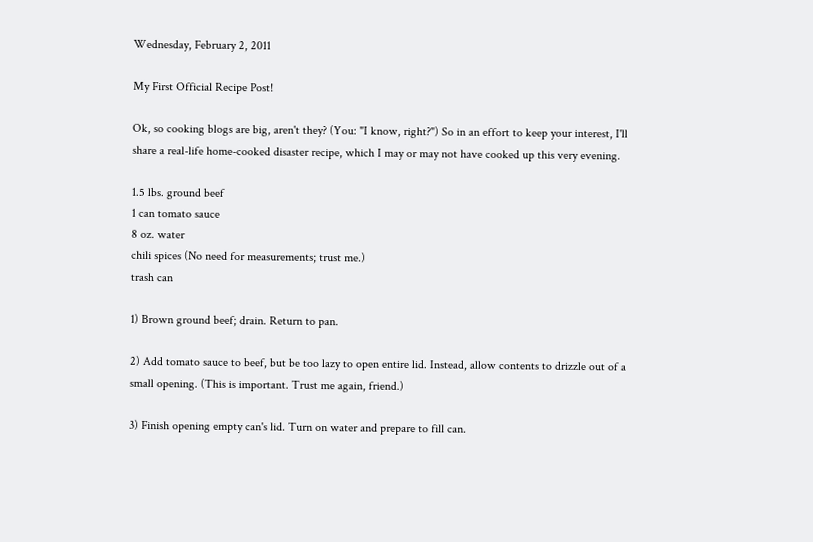Wednesday, February 2, 2011

My First Official Recipe Post!

Ok, so cooking blogs are big, aren't they? (You: "I know, right?") So in an effort to keep your interest, I'll share a real-life home-cooked disaster recipe, which I may or may not have cooked up this very evening.

1.5 lbs. ground beef
1 can tomato sauce
8 oz. water
chili spices (No need for measurements; trust me.)
trash can

1) Brown ground beef; drain. Return to pan.

2) Add tomato sauce to beef, but be too lazy to open entire lid. Instead, allow contents to drizzle out of a small opening. (This is important. Trust me again, friend.)

3) Finish opening empty can's lid. Turn on water and prepare to fill can.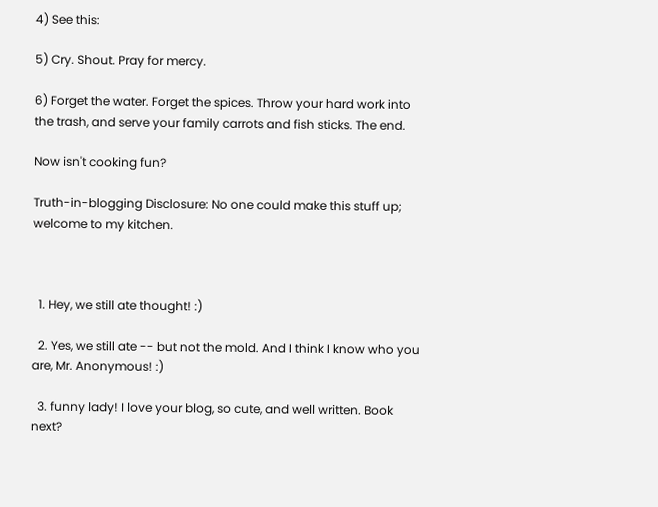4) See this:

5) Cry. Shout. Pray for mercy.

6) Forget the water. Forget the spices. Throw your hard work into the trash, and serve your family carrots and fish sticks. The end.

Now isn't cooking fun?

Truth-in-blogging Disclosure: No one could make this stuff up; welcome to my kitchen.



  1. Hey, we still ate thought! :)

  2. Yes, we still ate -- but not the mold. And I think I know who you are, Mr. Anonymous! :)

  3. funny lady! I love your blog, so cute, and well written. Book next?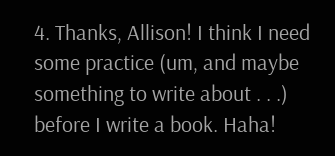4. Thanks, Allison! I think I need some practice (um, and maybe something to write about . . .) before I write a book. Haha!